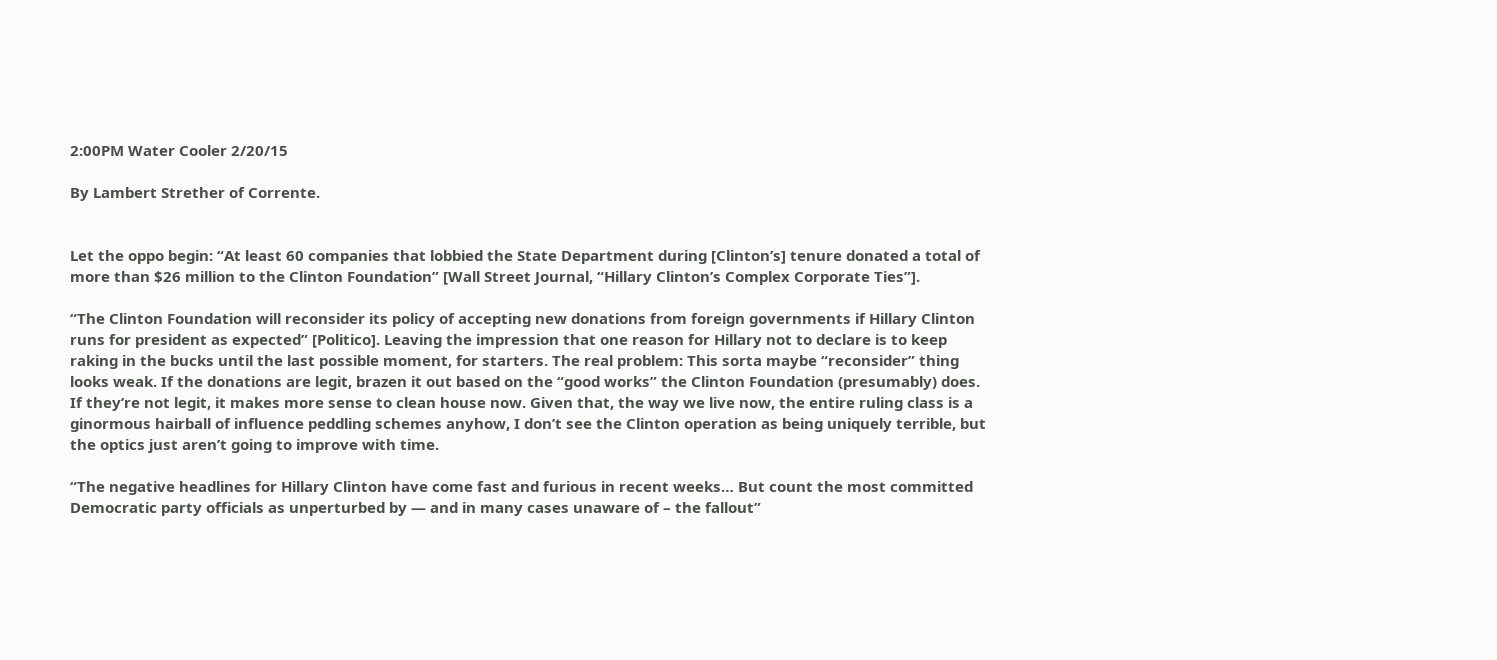2:00PM Water Cooler 2/20/15

By Lambert Strether of Corrente.


Let the oppo begin: “At least 60 companies that lobbied the State Department during [Clinton’s] tenure donated a total of more than $26 million to the Clinton Foundation” [Wall Street Journal, “Hillary Clinton’s Complex Corporate Ties”].

“The Clinton Foundation will reconsider its policy of accepting new donations from foreign governments if Hillary Clinton runs for president as expected” [Politico]. Leaving the impression that one reason for Hillary not to declare is to keep raking in the bucks until the last possible moment, for starters. The real problem: This sorta maybe “reconsider” thing looks weak. If the donations are legit, brazen it out based on the “good works” the Clinton Foundation (presumably) does. If they’re not legit, it makes more sense to clean house now. Given that, the way we live now, the entire ruling class is a ginormous hairball of influence peddling schemes anyhow, I don’t see the Clinton operation as being uniquely terrible, but the optics just aren’t going to improve with time.

“The negative headlines for Hillary Clinton have come fast and furious in recent weeks… But count the most committed Democratic party officials as unperturbed by — and in many cases unaware of – the fallout”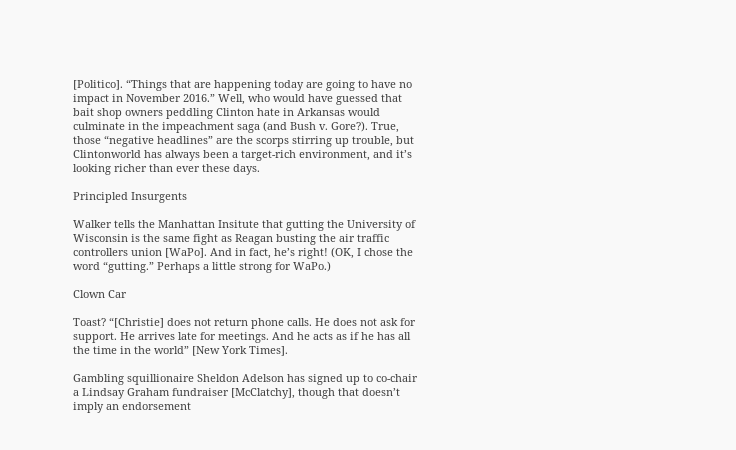[Politico]. “Things that are happening today are going to have no impact in November 2016.” Well, who would have guessed that bait shop owners peddling Clinton hate in Arkansas would culminate in the impeachment saga (and Bush v. Gore?). True, those “negative headlines” are the scorps stirring up trouble, but Clintonworld has always been a target-rich environment, and it’s looking richer than ever these days.

Principled Insurgents

Walker tells the Manhattan Insitute that gutting the University of Wisconsin is the same fight as Reagan busting the air traffic controllers union [WaPo]. And in fact, he’s right! (OK, I chose the word “gutting.” Perhaps a little strong for WaPo.)

Clown Car

Toast? “[Christie] does not return phone calls. He does not ask for support. He arrives late for meetings. And he acts as if he has all the time in the world” [New York Times].

Gambling squillionaire Sheldon Adelson has signed up to co-chair a Lindsay Graham fundraiser [McClatchy], though that doesn’t imply an endorsement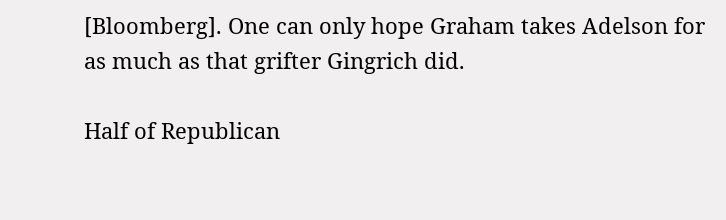[Bloomberg]. One can only hope Graham takes Adelson for as much as that grifter Gingrich did.

Half of Republican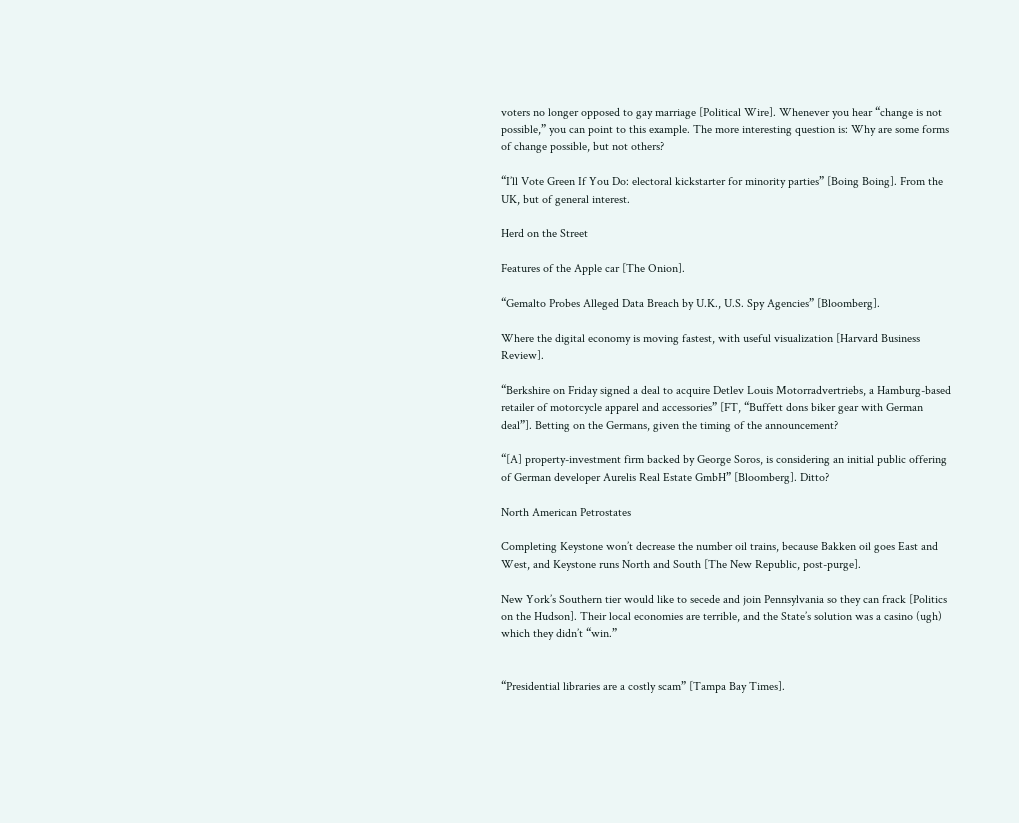voters no longer opposed to gay marriage [Political Wire]. Whenever you hear “change is not possible,” you can point to this example. The more interesting question is: Why are some forms of change possible, but not others?

“I’ll Vote Green If You Do: electoral kickstarter for minority parties” [Boing Boing]. From the UK, but of general interest.

Herd on the Street

Features of the Apple car [The Onion].

“Gemalto Probes Alleged Data Breach by U.K., U.S. Spy Agencies” [Bloomberg].

Where the digital economy is moving fastest, with useful visualization [Harvard Business Review].

“Berkshire on Friday signed a deal to acquire Detlev Louis Motorradvertriebs, a Hamburg-based retailer of motorcycle apparel and accessories” [FT, “Buffett dons biker gear with German deal”]. Betting on the Germans, given the timing of the announcement?

“[A] property-investment firm backed by George Soros, is considering an initial public offering of German developer Aurelis Real Estate GmbH” [Bloomberg]. Ditto?

North American Petrostates

Completing Keystone won’t decrease the number oil trains, because Bakken oil goes East and West, and Keystone runs North and South [The New Republic, post-purge].

New York’s Southern tier would like to secede and join Pennsylvania so they can frack [Politics on the Hudson]. Their local economies are terrible, and the State’s solution was a casino (ugh) which they didn’t “win.”


“Presidential libraries are a costly scam” [Tampa Bay Times].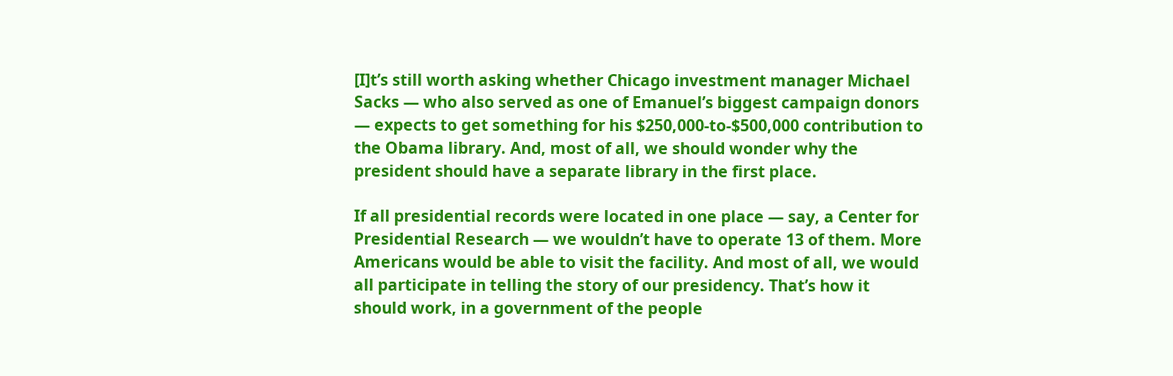[I]t’s still worth asking whether Chicago investment manager Michael Sacks — who also served as one of Emanuel’s biggest campaign donors — expects to get something for his $250,000-to-$500,000 contribution to the Obama library. And, most of all, we should wonder why the president should have a separate library in the first place.

If all presidential records were located in one place — say, a Center for Presidential Research — we wouldn’t have to operate 13 of them. More Americans would be able to visit the facility. And most of all, we would all participate in telling the story of our presidency. That’s how it should work, in a government of the people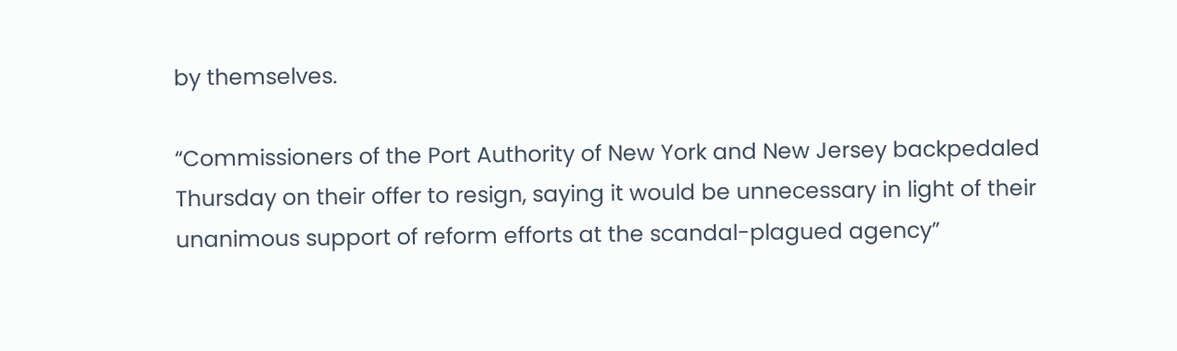by themselves.

“Commissioners of the Port Authority of New York and New Jersey backpedaled Thursday on their offer to resign, saying it would be unnecessary in light of their unanimous support of reform efforts at the scandal-plagued agency”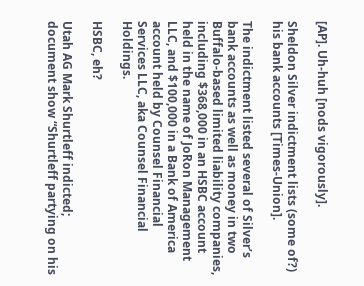[AP]. Uh-huh [nods vigorously].

Sheldon Silver indictment lists (some of?) his bank accounts [Times-Union].

The indictment listed several of Silver’s bank accounts as well as money in two Buffalo-based limited liability companies, including $368,000 in an HSBC account held in the name of JoRon Management LLC, and $100,000 in a Bank of America account held by Counsel Financial Services LLC, aka Counsel Financial Holdings.

HSBC, eh?

Utah AG Mark Shurtleff indicted; document show “Shurtleff partying on his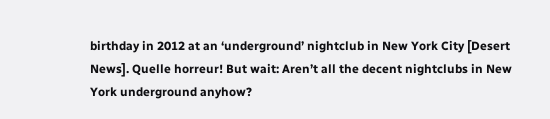birthday in 2012 at an ‘underground’ nightclub in New York City [Desert News]. Quelle horreur! But wait: Aren’t all the decent nightclubs in New York underground anyhow?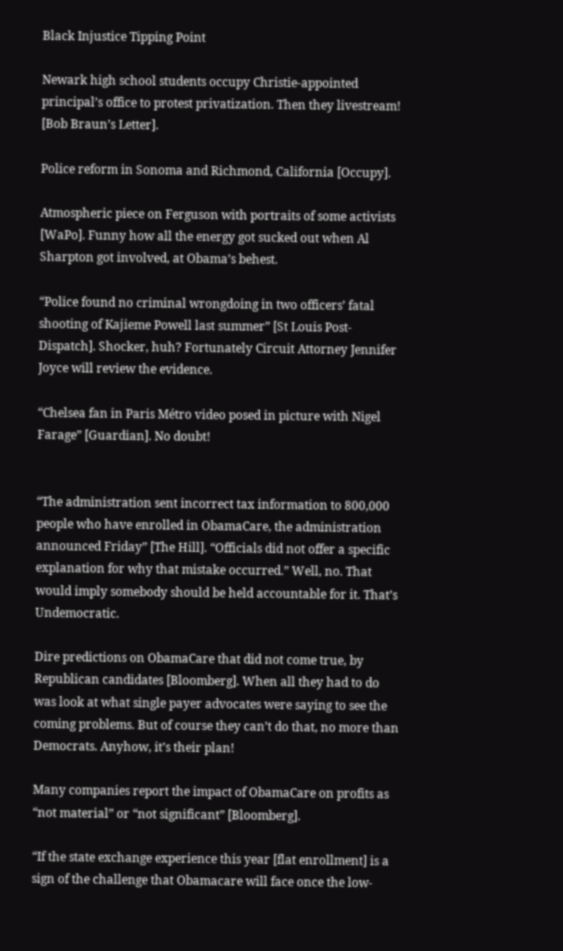Black Injustice Tipping Point

Newark high school students occupy Christie-appointed principal’s office to protest privatization. Then they livestream! [Bob Braun’s Letter].

Police reform in Sonoma and Richmond, California [Occupy].

Atmospheric piece on Ferguson with portraits of some activists [WaPo]. Funny how all the energy got sucked out when Al Sharpton got involved, at Obama’s behest.

“Police found no criminal wrongdoing in two officers’ fatal shooting of Kajieme Powell last summer” [St Louis Post-Dispatch]. Shocker, huh? Fortunately Circuit Attorney Jennifer Joyce will review the evidence.

“Chelsea fan in Paris Métro video posed in picture with Nigel Farage” [Guardian]. No doubt!


“The administration sent incorrect tax information to 800,000 people who have enrolled in ObamaCare, the administration announced Friday” [The Hill]. “Officials did not offer a specific explanation for why that mistake occurred.” Well, no. That would imply somebody should be held accountable for it. That’s Undemocratic.

Dire predictions on ObamaCare that did not come true, by Republican candidates [Bloomberg]. When all they had to do was look at what single payer advocates were saying to see the coming problems. But of course they can’t do that, no more than Democrats. Anyhow, it’s their plan!

Many companies report the impact of ObamaCare on profits as “not material” or “not significant” [Bloomberg].

“If the state exchange experience this year [flat enrollment] is a sign of the challenge that Obamacare will face once the low-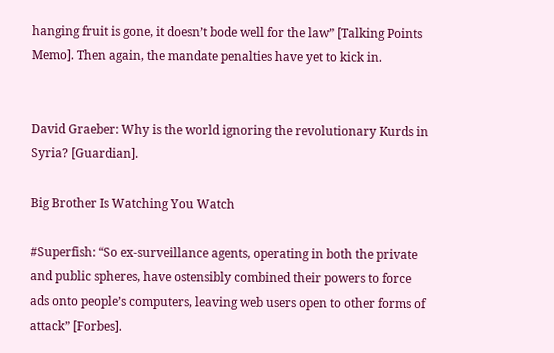hanging fruit is gone, it doesn’t bode well for the law” [Talking Points Memo]. Then again, the mandate penalties have yet to kick in.


David Graeber: Why is the world ignoring the revolutionary Kurds in Syria? [Guardian].

Big Brother Is Watching You Watch

#Superfish: “So ex-surveillance agents, operating in both the private and public spheres, have ostensibly combined their powers to force ads onto people’s computers, leaving web users open to other forms of attack” [Forbes].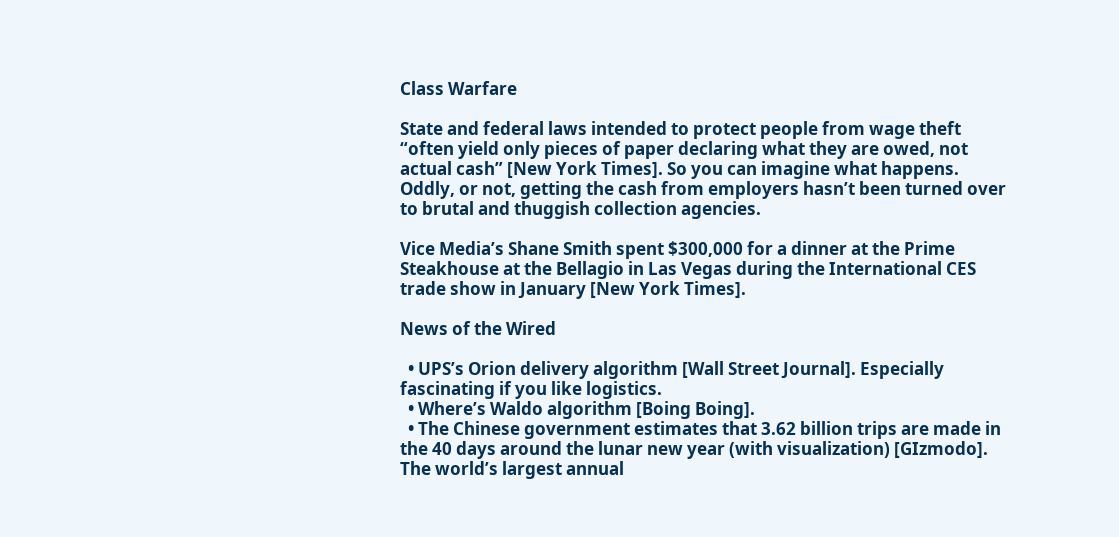Class Warfare

State and federal laws intended to protect people from wage theft “often yield only pieces of paper declaring what they are owed, not actual cash” [New York Times]. So you can imagine what happens. Oddly, or not, getting the cash from employers hasn’t been turned over to brutal and thuggish collection agencies.

Vice Media’s Shane Smith spent $300,000 for a dinner at the Prime Steakhouse at the Bellagio in Las Vegas during the International CES trade show in January [New York Times].

News of the Wired

  • UPS’s Orion delivery algorithm [Wall Street Journal]. Especially fascinating if you like logistics.
  • Where’s Waldo algorithm [Boing Boing].
  • The Chinese government estimates that 3.62 billion trips are made in the 40 days around the lunar new year (with visualization) [GIzmodo]. The world’s largest annual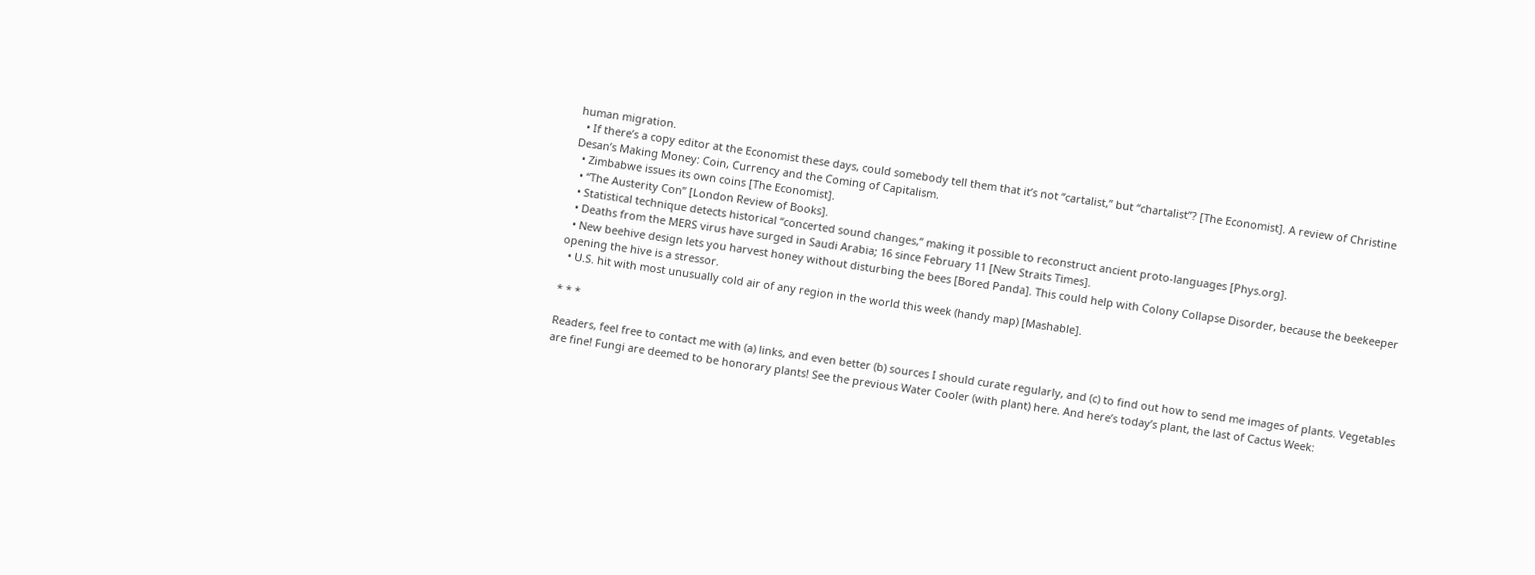human migration.
  • If there’s a copy editor at the Economist these days, could somebody tell them that it’s not “cartalist,” but “chartalist”? [The Economist]. A review of Christine Desan’s Making Money: Coin, Currency and the Coming of Capitalism.
  • Zimbabwe issues its own coins [The Economist].
  • “The Austerity Con” [London Review of Books].
  • Statistical technique detects historical “concerted sound changes,” making it possible to reconstruct ancient proto-languages [Phys.org].
  • Deaths from the MERS virus have surged in Saudi Arabia; 16 since February 11 [New Straits Times].
  • New beehive design lets you harvest honey without disturbing the bees [Bored Panda]. This could help with Colony Collapse Disorder, because the beekeeper opening the hive is a stressor.
  • U.S. hit with most unusually cold air of any region in the world this week (handy map) [Mashable].

* * *

Readers, feel free to contact me with (a) links, and even better (b) sources I should curate regularly, and (c) to find out how to send me images of plants. Vegetables are fine! Fungi are deemed to be honorary plants! See the previous Water Cooler (with plant) here. And here’s today’s plant, the last of Cactus Week: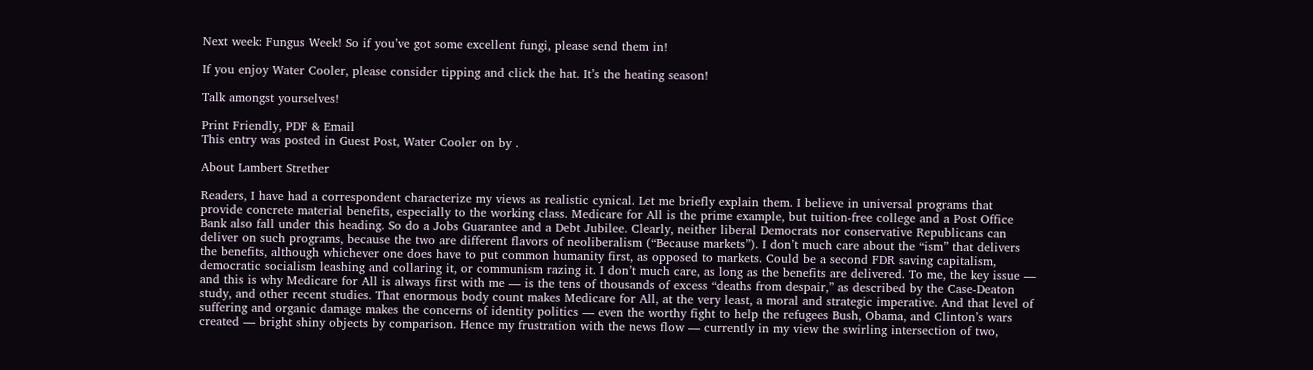Next week: Fungus Week! So if you’ve got some excellent fungi, please send them in!

If you enjoy Water Cooler, please consider tipping and click the hat. It’s the heating season!

Talk amongst yourselves!

Print Friendly, PDF & Email
This entry was posted in Guest Post, Water Cooler on by .

About Lambert Strether

Readers, I have had a correspondent characterize my views as realistic cynical. Let me briefly explain them. I believe in universal programs that provide concrete material benefits, especially to the working class. Medicare for All is the prime example, but tuition-free college and a Post Office Bank also fall under this heading. So do a Jobs Guarantee and a Debt Jubilee. Clearly, neither liberal Democrats nor conservative Republicans can deliver on such programs, because the two are different flavors of neoliberalism (“Because markets”). I don’t much care about the “ism” that delivers the benefits, although whichever one does have to put common humanity first, as opposed to markets. Could be a second FDR saving capitalism, democratic socialism leashing and collaring it, or communism razing it. I don’t much care, as long as the benefits are delivered. To me, the key issue — and this is why Medicare for All is always first with me — is the tens of thousands of excess “deaths from despair,” as described by the Case-Deaton study, and other recent studies. That enormous body count makes Medicare for All, at the very least, a moral and strategic imperative. And that level of suffering and organic damage makes the concerns of identity politics — even the worthy fight to help the refugees Bush, Obama, and Clinton’s wars created — bright shiny objects by comparison. Hence my frustration with the news flow — currently in my view the swirling intersection of two,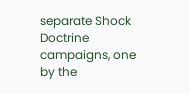separate Shock Doctrine campaigns, one by the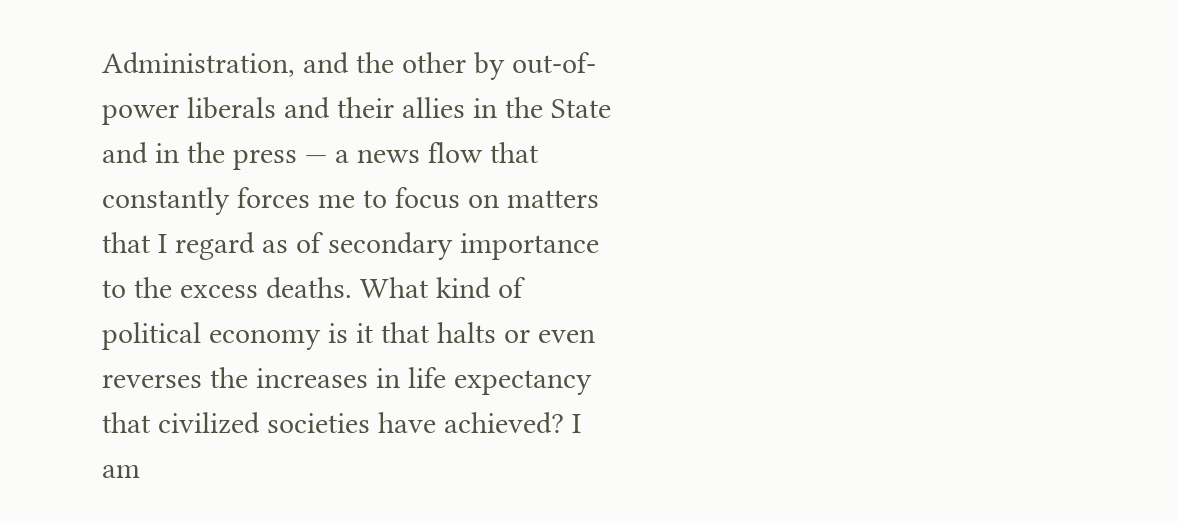Administration, and the other by out-of-power liberals and their allies in the State and in the press — a news flow that constantly forces me to focus on matters that I regard as of secondary importance to the excess deaths. What kind of political economy is it that halts or even reverses the increases in life expectancy that civilized societies have achieved? I am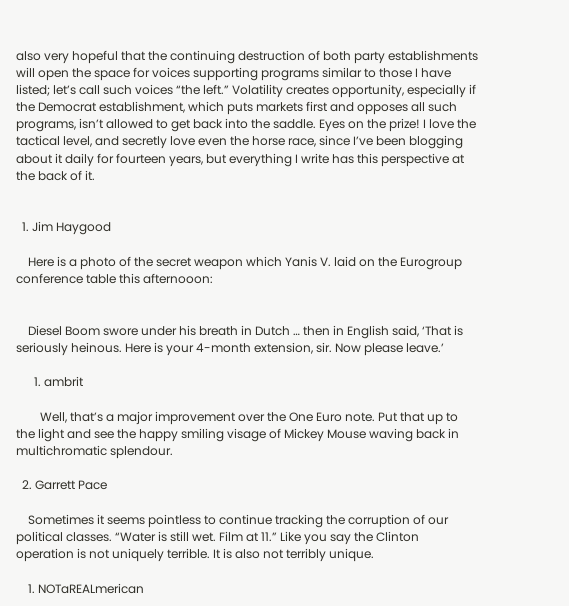also very hopeful that the continuing destruction of both party establishments will open the space for voices supporting programs similar to those I have listed; let’s call such voices “the left.” Volatility creates opportunity, especially if the Democrat establishment, which puts markets first and opposes all such programs, isn’t allowed to get back into the saddle. Eyes on the prize! I love the tactical level, and secretly love even the horse race, since I’ve been blogging about it daily for fourteen years, but everything I write has this perspective at the back of it.


  1. Jim Haygood

    Here is a photo of the secret weapon which Yanis V. laid on the Eurogroup conference table this afternooon:


    Diesel Boom swore under his breath in Dutch … then in English said, ‘That is seriously heinous. Here is your 4-month extension, sir. Now please leave.’

      1. ambrit

        Well, that’s a major improvement over the One Euro note. Put that up to the light and see the happy smiling visage of Mickey Mouse waving back in multichromatic splendour.

  2. Garrett Pace

    Sometimes it seems pointless to continue tracking the corruption of our political classes. “Water is still wet. Film at 11.” Like you say the Clinton operation is not uniquely terrible. It is also not terribly unique.

    1. NOTaREALmerican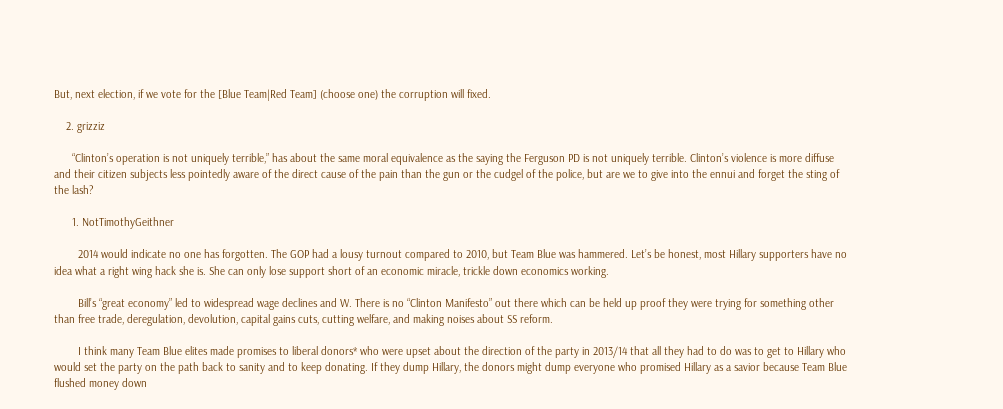But, next election, if we vote for the [Blue Team|Red Team] (choose one) the corruption will fixed.

    2. grizziz

      “Clinton’s operation is not uniquely terrible,” has about the same moral equivalence as the saying the Ferguson PD is not uniquely terrible. Clinton’s violence is more diffuse and their citizen subjects less pointedly aware of the direct cause of the pain than the gun or the cudgel of the police, but are we to give into the ennui and forget the sting of the lash?

      1. NotTimothyGeithner

        2014 would indicate no one has forgotten. The GOP had a lousy turnout compared to 2010, but Team Blue was hammered. Let’s be honest, most Hillary supporters have no idea what a right wing hack she is. She can only lose support short of an economic miracle, trickle down economics working.

        Bill’s “great economy” led to widespread wage declines and W. There is no “Clinton Manifesto” out there which can be held up proof they were trying for something other than free trade, deregulation, devolution, capital gains cuts, cutting welfare, and making noises about SS reform.

        I think many Team Blue elites made promises to liberal donors* who were upset about the direction of the party in 2013/14 that all they had to do was to get to Hillary who would set the party on the path back to sanity and to keep donating. If they dump Hillary, the donors might dump everyone who promised Hillary as a savior because Team Blue flushed money down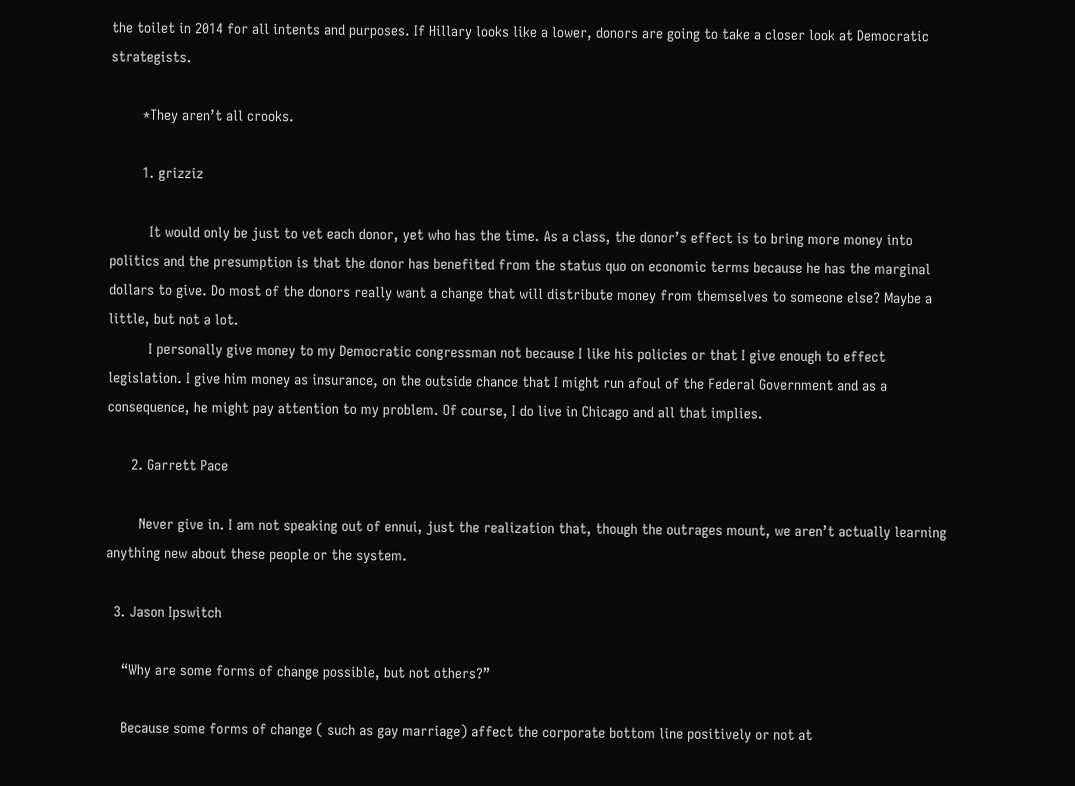the toilet in 2014 for all intents and purposes. If Hillary looks like a lower, donors are going to take a closer look at Democratic strategists.

        *They aren’t all crooks.

        1. grizziz

          It would only be just to vet each donor, yet who has the time. As a class, the donor’s effect is to bring more money into politics and the presumption is that the donor has benefited from the status quo on economic terms because he has the marginal dollars to give. Do most of the donors really want a change that will distribute money from themselves to someone else? Maybe a little, but not a lot.
          I personally give money to my Democratic congressman not because I like his policies or that I give enough to effect legislation. I give him money as insurance, on the outside chance that I might run afoul of the Federal Government and as a consequence, he might pay attention to my problem. Of course, I do live in Chicago and all that implies.

      2. Garrett Pace

        Never give in. I am not speaking out of ennui, just the realization that, though the outrages mount, we aren’t actually learning anything new about these people or the system.

  3. Jason Ipswitch

    “Why are some forms of change possible, but not others?”

    Because some forms of change ( such as gay marriage) affect the corporate bottom line positively or not at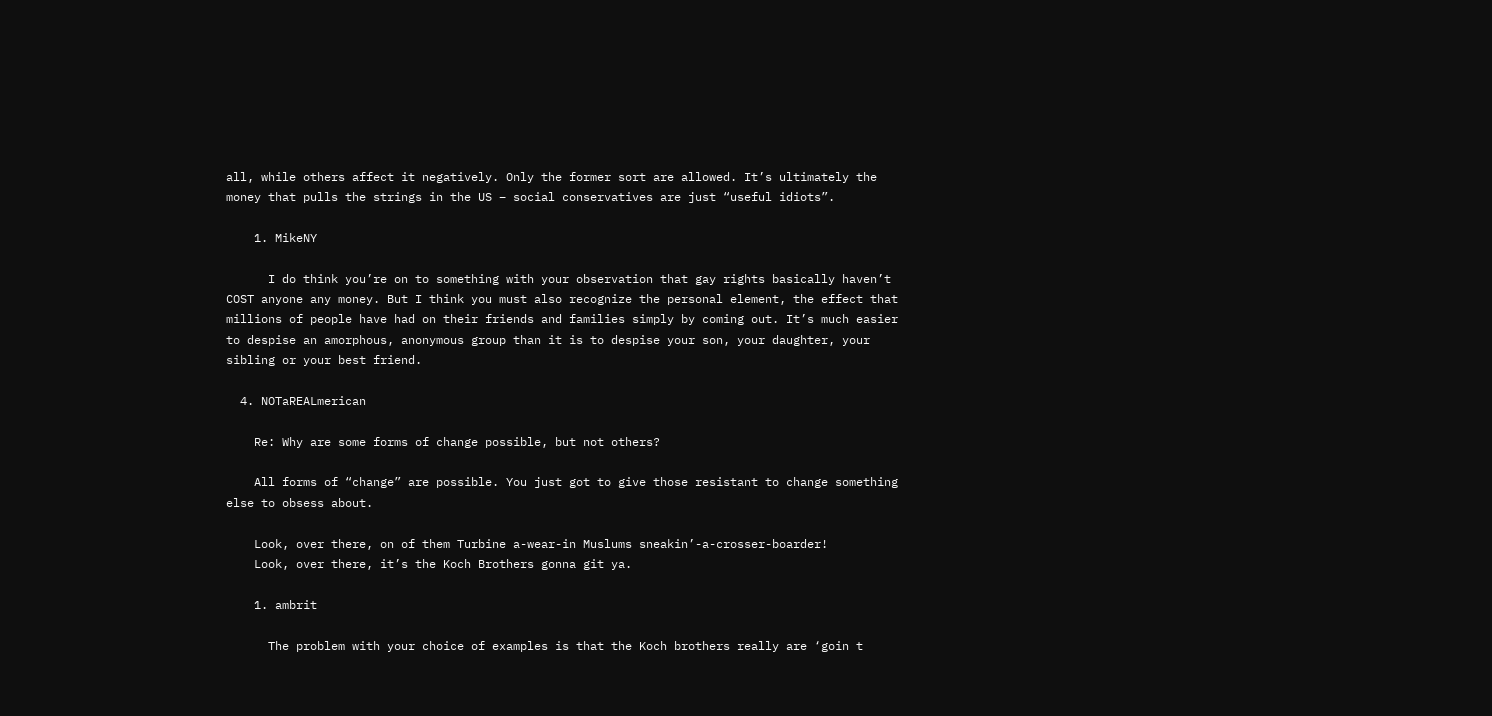all, while others affect it negatively. Only the former sort are allowed. It’s ultimately the money that pulls the strings in the US – social conservatives are just “useful idiots”.

    1. MikeNY

      I do think you’re on to something with your observation that gay rights basically haven’t COST anyone any money. But I think you must also recognize the personal element, the effect that millions of people have had on their friends and families simply by coming out. It’s much easier to despise an amorphous, anonymous group than it is to despise your son, your daughter, your sibling or your best friend.

  4. NOTaREALmerican

    Re: Why are some forms of change possible, but not others?

    All forms of “change” are possible. You just got to give those resistant to change something else to obsess about.

    Look, over there, on of them Turbine a-wear-in Muslums sneakin’-a-crosser-boarder!
    Look, over there, it’s the Koch Brothers gonna git ya.

    1. ambrit

      The problem with your choice of examples is that the Koch brothers really are ‘goin t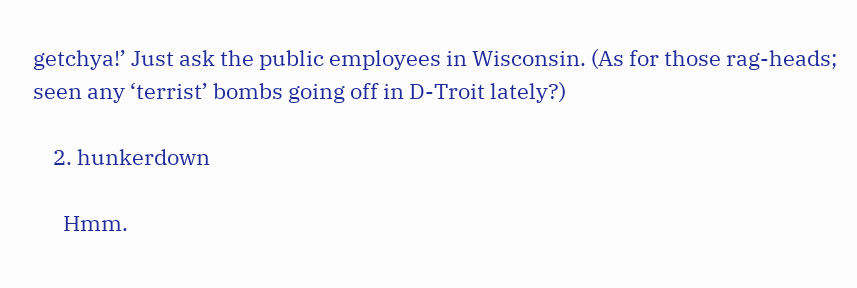getchya!’ Just ask the public employees in Wisconsin. (As for those rag-heads; seen any ‘terrist’ bombs going off in D-Troit lately?)

    2. hunkerdown

      Hmm.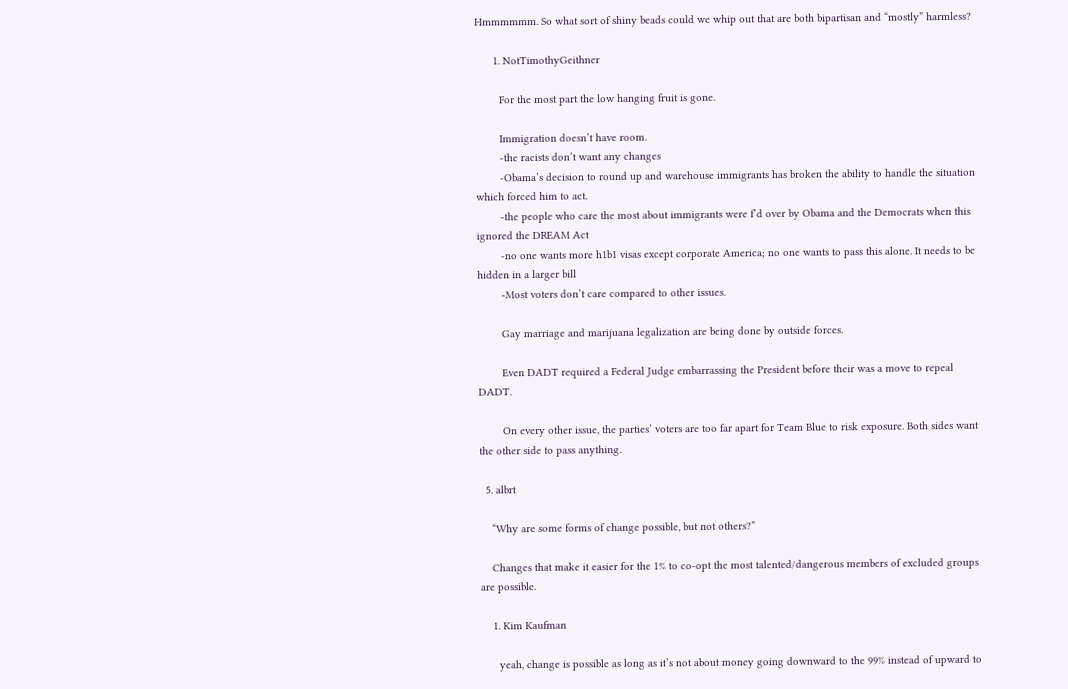Hmmmmmm. So what sort of shiny beads could we whip out that are both bipartisan and “mostly” harmless?

      1. NotTimothyGeithner

        For the most part the low hanging fruit is gone.

        Immigration doesn’t have room.
        -the racists don’t want any changes
        -Obama’s decision to round up and warehouse immigrants has broken the ability to handle the situation which forced him to act.
        -the people who care the most about immigrants were f’d over by Obama and the Democrats when this ignored the DREAM Act
        -no one wants more h1b1 visas except corporate America; no one wants to pass this alone. It needs to be hidden in a larger bill
        -Most voters don’t care compared to other issues.

        Gay marriage and marijuana legalization are being done by outside forces.

        Even DADT required a Federal Judge embarrassing the President before their was a move to repeal DADT.

        On every other issue, the parties’ voters are too far apart for Team Blue to risk exposure. Both sides want the other side to pass anything.

  5. albrt

    “Why are some forms of change possible, but not others?”

    Changes that make it easier for the 1% to co-opt the most talented/dangerous members of excluded groups are possible.

    1. Kim Kaufman

      yeah, change is possible as long as it’s not about money going downward to the 99% instead of upward to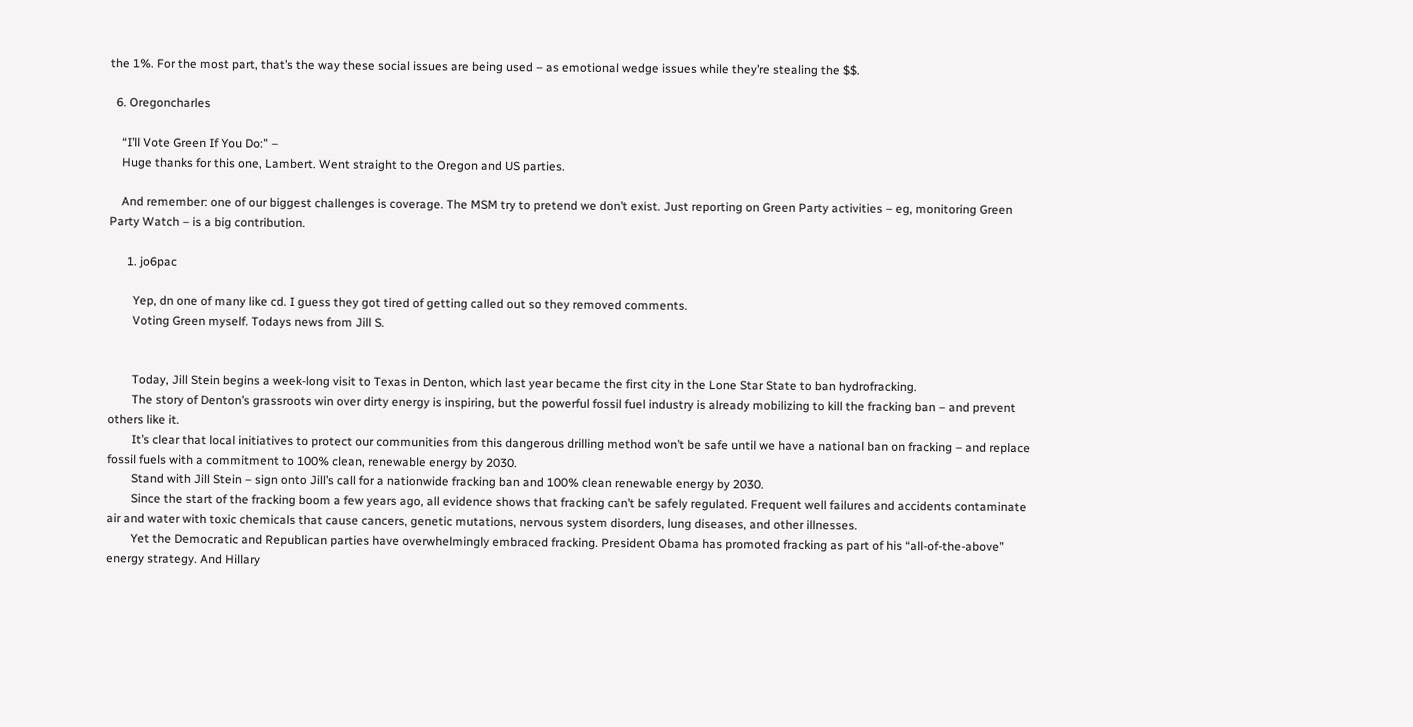the 1%. For the most part, that’s the way these social issues are being used – as emotional wedge issues while they’re stealing the $$.

  6. Oregoncharles

    “I’ll Vote Green If You Do:” –
    Huge thanks for this one, Lambert. Went straight to the Oregon and US parties.

    And remember: one of our biggest challenges is coverage. The MSM try to pretend we don’t exist. Just reporting on Green Party activities – eg, monitoring Green Party Watch – is a big contribution.

      1. jo6pac

        Yep, dn one of many like cd. I guess they got tired of getting called out so they removed comments.
        Voting Green myself. Todays news from Jill S.


        Today, Jill Stein begins a week-long visit to Texas in Denton, which last year became the first city in the Lone Star State to ban hydrofracking.
        The story of Denton’s grassroots win over dirty energy is inspiring, but the powerful fossil fuel industry is already mobilizing to kill the fracking ban – and prevent others like it.
        It’s clear that local initiatives to protect our communities from this dangerous drilling method won’t be safe until we have a national ban on fracking – and replace fossil fuels with a commitment to 100% clean, renewable energy by 2030.
        Stand with Jill Stein – sign onto Jill’s call for a nationwide fracking ban and 100% clean renewable energy by 2030.
        Since the start of the fracking boom a few years ago, all evidence shows that fracking can’t be safely regulated. Frequent well failures and accidents contaminate air and water with toxic chemicals that cause cancers, genetic mutations, nervous system disorders, lung diseases, and other illnesses.
        Yet the Democratic and Republican parties have overwhelmingly embraced fracking. President Obama has promoted fracking as part of his “all-of-the-above” energy strategy. And Hillary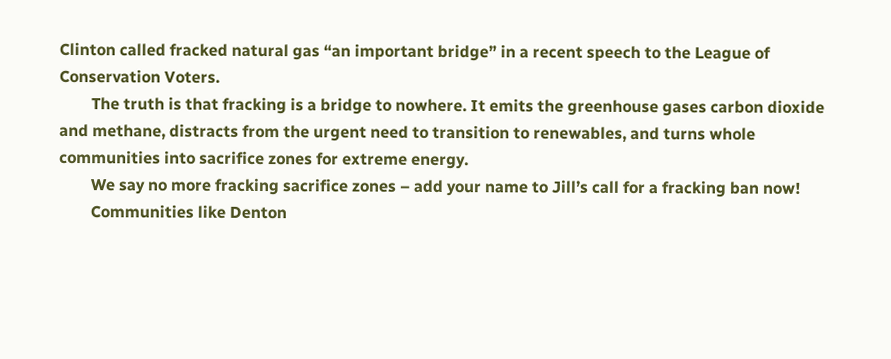Clinton called fracked natural gas “an important bridge” in a recent speech to the League of Conservation Voters.
        The truth is that fracking is a bridge to nowhere. It emits the greenhouse gases carbon dioxide and methane, distracts from the urgent need to transition to renewables, and turns whole communities into sacrifice zones for extreme energy.
        We say no more fracking sacrifice zones – add your name to Jill’s call for a fracking ban now!
        Communities like Denton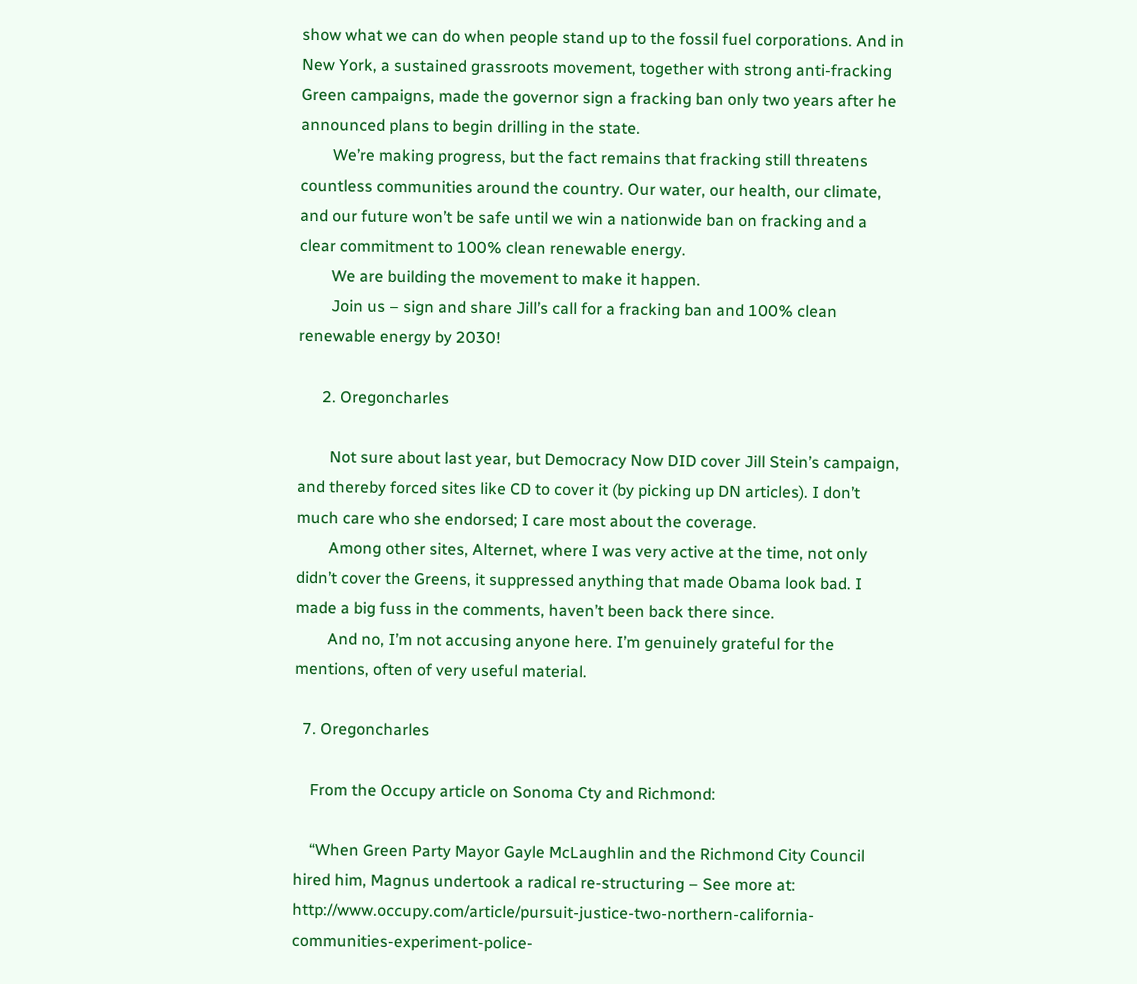show what we can do when people stand up to the fossil fuel corporations. And in New York, a sustained grassroots movement, together with strong anti-fracking Green campaigns, made the governor sign a fracking ban only two years after he announced plans to begin drilling in the state.
        We’re making progress, but the fact remains that fracking still threatens countless communities around the country. Our water, our health, our climate, and our future won’t be safe until we win a nationwide ban on fracking and a clear commitment to 100% clean renewable energy.
        We are building the movement to make it happen.
        Join us – sign and share Jill’s call for a fracking ban and 100% clean renewable energy by 2030!

      2. Oregoncharles

        Not sure about last year, but Democracy Now DID cover Jill Stein’s campaign, and thereby forced sites like CD to cover it (by picking up DN articles). I don’t much care who she endorsed; I care most about the coverage.
        Among other sites, Alternet, where I was very active at the time, not only didn’t cover the Greens, it suppressed anything that made Obama look bad. I made a big fuss in the comments, haven’t been back there since.
        And no, I’m not accusing anyone here. I’m genuinely grateful for the mentions, often of very useful material.

  7. Oregoncharles

    From the Occupy article on Sonoma Cty and Richmond:

    “When Green Party Mayor Gayle McLaughlin and the Richmond City Council hired him, Magnus undertook a radical re-structuring – See more at: http://www.occupy.com/article/pursuit-justice-two-northern-california-communities-experiment-police-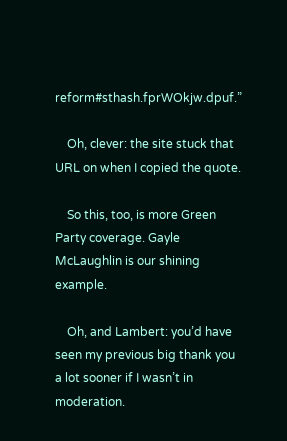reform#sthash.fprWOkjw.dpuf.”

    Oh, clever: the site stuck that URL on when I copied the quote.

    So this, too, is more Green Party coverage. Gayle McLaughlin is our shining example.

    Oh, and Lambert: you’d have seen my previous big thank you a lot sooner if I wasn’t in moderation.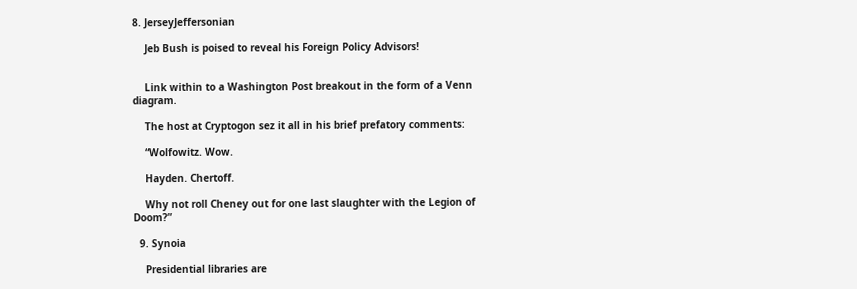8. JerseyJeffersonian

    Jeb Bush is poised to reveal his Foreign Policy Advisors!


    Link within to a Washington Post breakout in the form of a Venn diagram.

    The host at Cryptogon sez it all in his brief prefatory comments:

    “Wolfowitz. Wow.

    Hayden. Chertoff.

    Why not roll Cheney out for one last slaughter with the Legion of Doom?”

  9. Synoia

    Presidential libraries are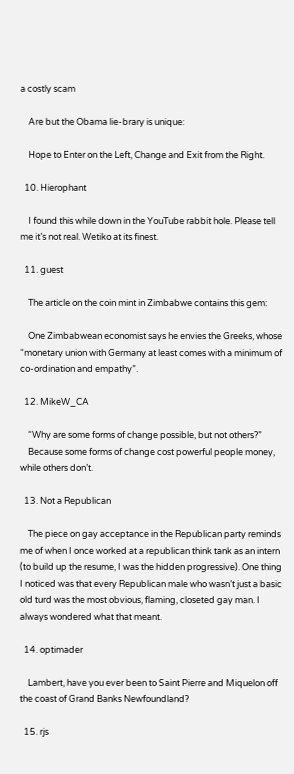a costly scam

    Are but the Obama lie-brary is unique:

    Hope to Enter on the Left, Change and Exit from the Right.

  10. Hierophant

    I found this while down in the YouTube rabbit hole. Please tell me it’s not real. Wetiko at its finest.

  11. guest

    The article on the coin mint in Zimbabwe contains this gem:

    One Zimbabwean economist says he envies the Greeks, whose “monetary union with Germany at least comes with a minimum of co-ordination and empathy”.

  12. MikeW_CA

    “Why are some forms of change possible, but not others?”
    Because some forms of change cost powerful people money, while others don’t.

  13. Not a Republican

    The piece on gay acceptance in the Republican party reminds me of when I once worked at a republican think tank as an intern (to build up the resume, I was the hidden progressive). One thing I noticed was that every Republican male who wasn’t just a basic old turd was the most obvious, flaming, closeted gay man. I always wondered what that meant.

  14. optimader

    Lambert, have you ever been to Saint Pierre and Miquelon off the coast of Grand Banks Newfoundland?

  15. rjs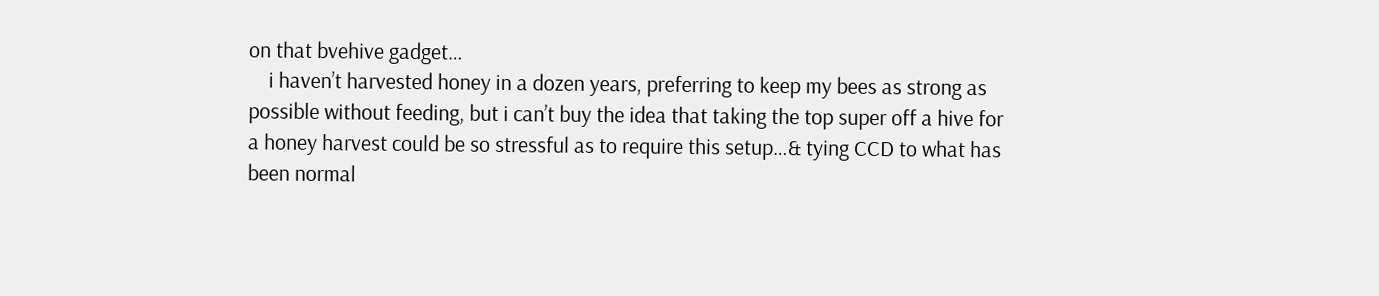on that bvehive gadget…
    i haven’t harvested honey in a dozen years, preferring to keep my bees as strong as possible without feeding, but i can’t buy the idea that taking the top super off a hive for a honey harvest could be so stressful as to require this setup…& tying CCD to what has been normal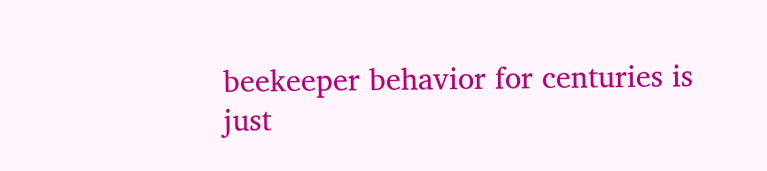beekeeper behavior for centuries is just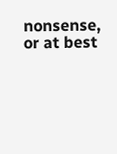nonsense, or at best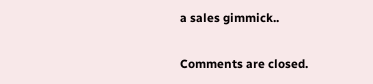a sales gimmick..

Comments are closed.